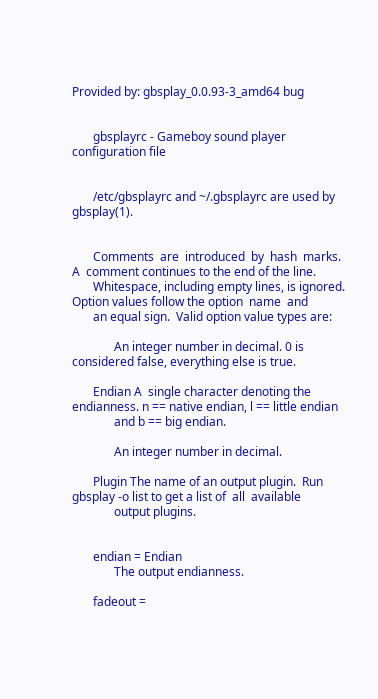Provided by: gbsplay_0.0.93-3_amd64 bug


       gbsplayrc - Gameboy sound player configuration file


       /etc/gbsplayrc and ~/.gbsplayrc are used by gbsplay(1).


       Comments  are  introduced  by  hash  marks.   A  comment continues to the end of the line.
       Whitespace, including empty lines, is ignored.  Option values follow the option  name  and
       an equal sign.  Valid option value types are:

              An integer number in decimal. 0 is considered false, everything else is true.

       Endian A  single character denoting the endianness. n == native endian, l == little endian
              and b == big endian.

              An integer number in decimal.

       Plugin The name of an output plugin.  Run gbsplay -o list to get a list of  all  available
              output plugins.


       endian = Endian
              The output endianness.

       fadeout =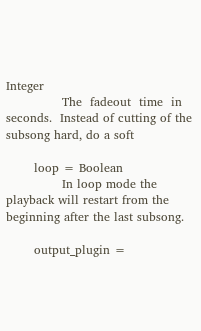Integer
              The  fadeout  time  in  seconds.  Instead of cutting of the subsong hard, do a soft

       loop = Boolean
              In loop mode the playback will restart from the beginning after the last subsong.

       output_plugin =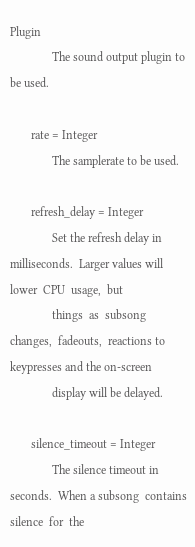Plugin
              The sound output plugin to be used.

       rate = Integer
              The samplerate to be used.

       refresh_delay = Integer
              Set the refresh delay in milliseconds.  Larger values will  lower  CPU  usage,  but
              things  as  subsong  changes,  fadeouts,  reactions to keypresses and the on-screen
              display will be delayed.

       silence_timeout = Integer
              The silence timeout in seconds.  When a subsong  contains  silence  for  the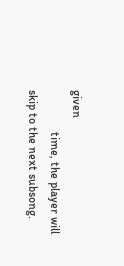given
              time, the player will skip to the next subsong.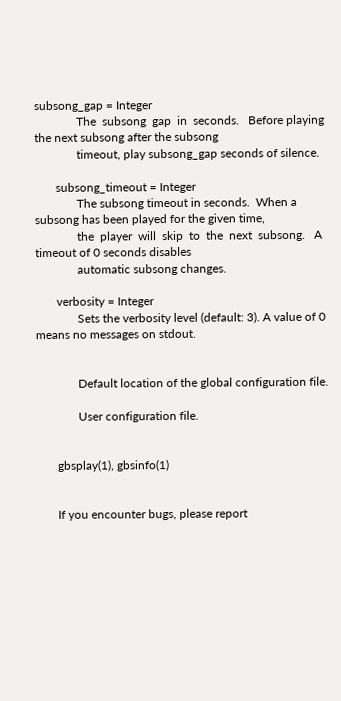subsong_gap = Integer
              The  subsong  gap  in  seconds.   Before playing the next subsong after the subsong
              timeout, play subsong_gap seconds of silence.

       subsong_timeout = Integer
              The subsong timeout in seconds.  When a subsong has been played for the given time,
              the  player  will  skip  to  the  next  subsong.   A  timeout of 0 seconds disables
              automatic subsong changes.

       verbosity = Integer
              Sets the verbosity level (default: 3). A value of 0 means no messages on stdout.


              Default location of the global configuration file.

              User configuration file.


       gbsplay(1), gbsinfo(1)


       If you encounter bugs, please report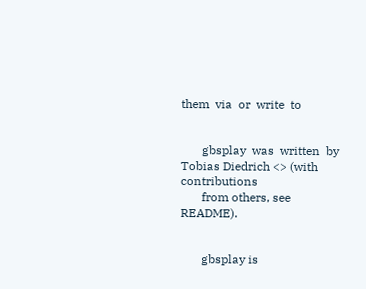them  via  or  write  to


       gbsplay  was  written  by Tobias Diedrich <> (with contributions
       from others, see README).


       gbsplay is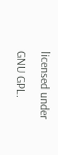licensed under GNU GPL.